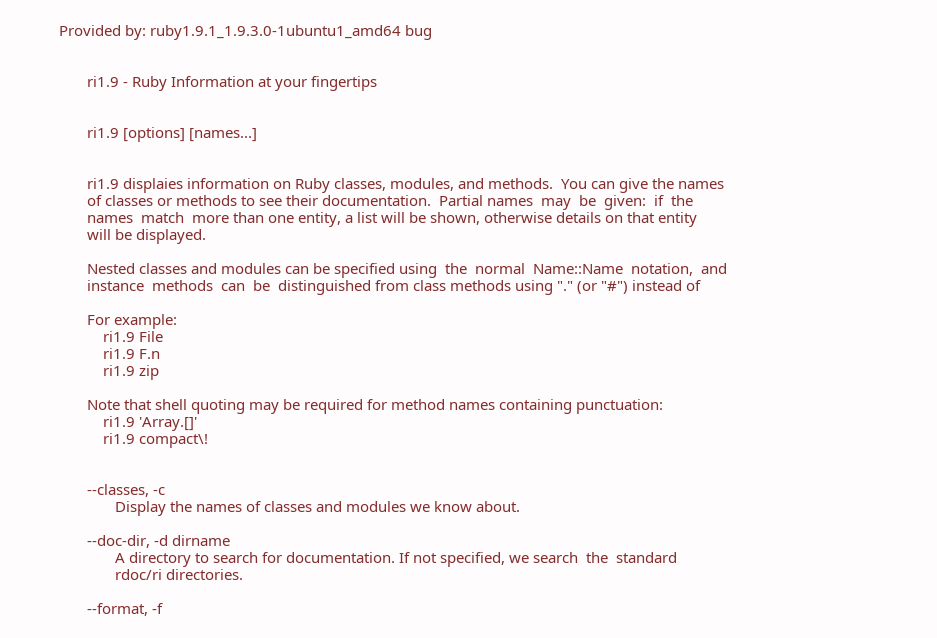Provided by: ruby1.9.1_1.9.3.0-1ubuntu1_amd64 bug


       ri1.9 - Ruby Information at your fingertips


       ri1.9 [options] [names...]


       ri1.9 displaies information on Ruby classes, modules, and methods.  You can give the names
       of classes or methods to see their documentation.  Partial names  may  be  given:  if  the
       names  match  more than one entity, a list will be shown, otherwise details on that entity
       will be displayed.

       Nested classes and modules can be specified using  the  normal  Name::Name  notation,  and
       instance  methods  can  be  distinguished from class methods using "." (or "#") instead of

       For example:
           ri1.9 File
           ri1.9 F.n
           ri1.9 zip

       Note that shell quoting may be required for method names containing punctuation:
           ri1.9 'Array.[]'
           ri1.9 compact\!


       --classes, -c
              Display the names of classes and modules we know about.

       --doc-dir, -d dirname
              A directory to search for documentation. If not specified, we search  the  standard
              rdoc/ri directories.

       --format, -f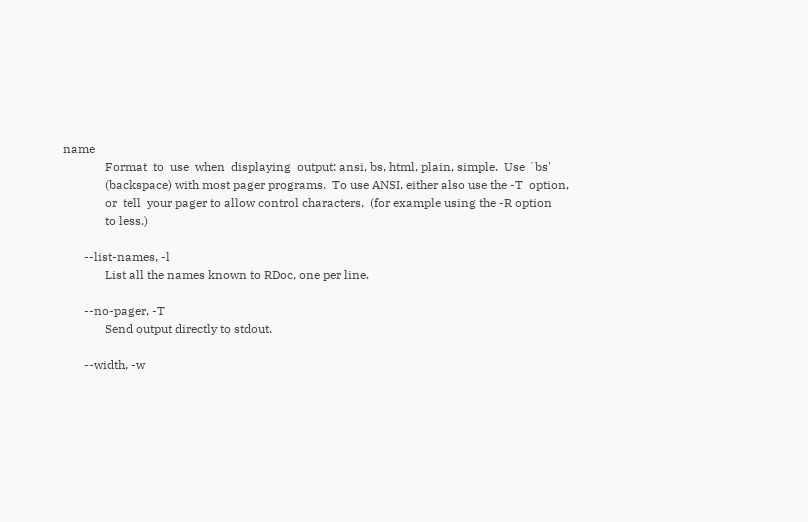name
              Format  to  use  when  displaying  output: ansi, bs, html, plain, simple.  Use ´bs'
              (backspace) with most pager programs.  To use ANSI, either also use the -T  option,
              or  tell  your pager to allow control characters.  (for example using the -R option
              to less.)

       --list-names, -l
              List all the names known to RDoc, one per line.

       --no-pager, -T
              Send output directly to stdout.

       --width, -w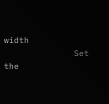width
              Set the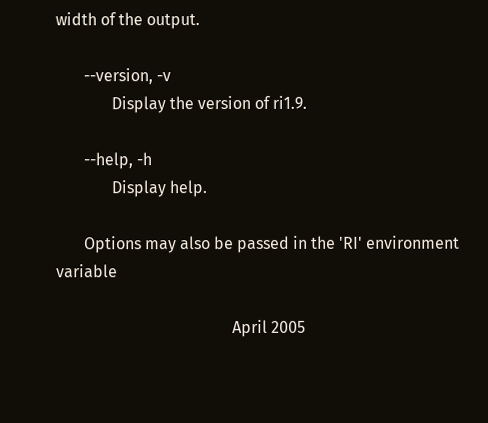width of the output.

       --version, -v
              Display the version of ri1.9.

       --help, -h
              Display help.

       Options may also be passed in the 'RI' environment variable

                                            April 2005